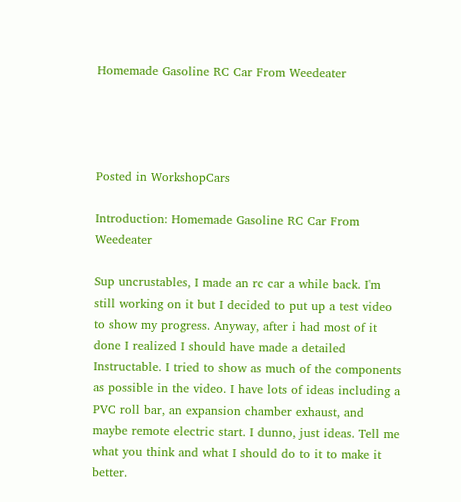Homemade Gasoline RC Car From Weedeater




Posted in WorkshopCars

Introduction: Homemade Gasoline RC Car From Weedeater

Sup uncrustables, I made an rc car a while back. I'm still working on it but I decided to put up a test video to show my progress. Anyway, after i had most of it done I realized I should have made a detailed Instructable. I tried to show as much of the components as possible in the video. I have lots of ideas including a PVC roll bar, an expansion chamber exhaust, and maybe remote electric start. I dunno, just ideas. Tell me what you think and what I should do to it to make it better.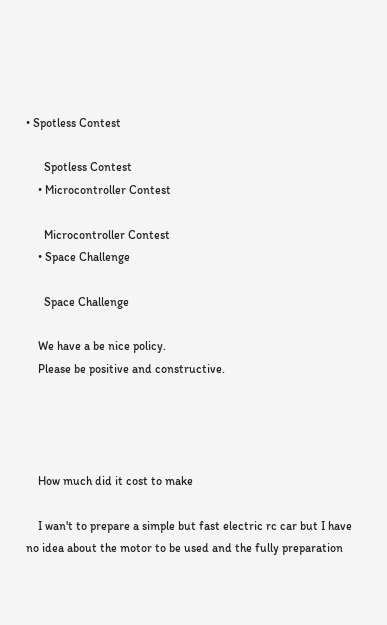• Spotless Contest

      Spotless Contest
    • Microcontroller Contest

      Microcontroller Contest
    • Space Challenge

      Space Challenge

    We have a be nice policy.
    Please be positive and constructive.




    How much did it cost to make

    I wan't to prepare a simple but fast electric rc car but I have no idea about the motor to be used and the fully preparation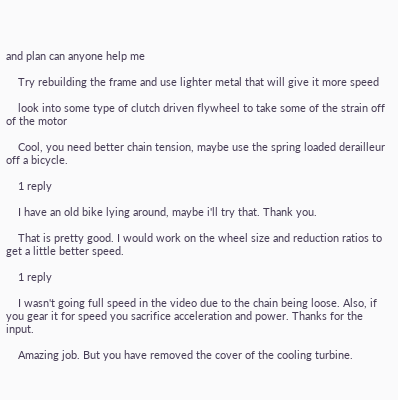and plan can anyone help me

    Try rebuilding the frame and use lighter metal that will give it more speed

    look into some type of clutch driven flywheel to take some of the strain off of the motor

    Cool, you need better chain tension, maybe use the spring loaded derailleur off a bicycle.

    1 reply

    I have an old bike lying around, maybe i'll try that. Thank you.

    That is pretty good. I would work on the wheel size and reduction ratios to get a little better speed.

    1 reply

    I wasn't going full speed in the video due to the chain being loose. Also, if you gear it for speed you sacrifice acceleration and power. Thanks for the input.

    Amazing job. But you have removed the cover of the cooling turbine.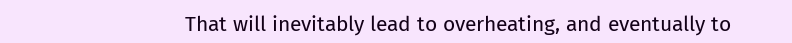That will inevitably lead to overheating, and eventually to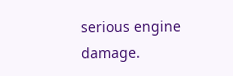serious engine damage.